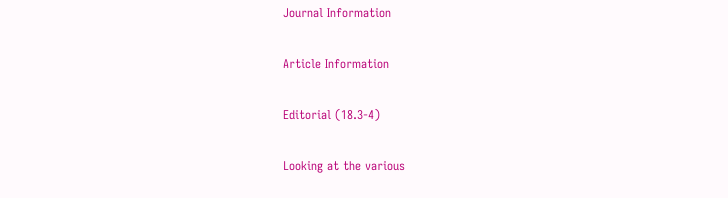Journal Information

Article Information

Editorial (18.3-4)

Looking at the various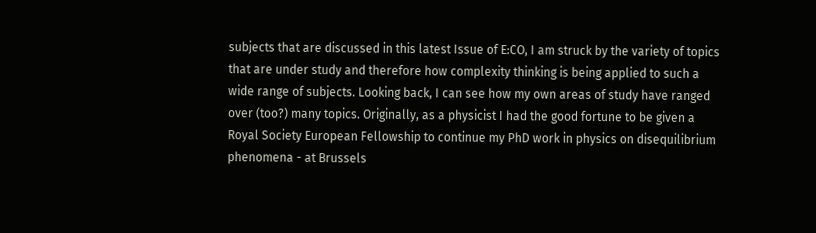subjects that are discussed in this latest Issue of E:CO, I am struck by the variety of topics that are under study and therefore how complexity thinking is being applied to such a wide range of subjects. Looking back, I can see how my own areas of study have ranged over (too?) many topics. Originally, as a physicist I had the good fortune to be given a Royal Society European Fellowship to continue my PhD work in physics on disequilibrium phenomena - at Brussels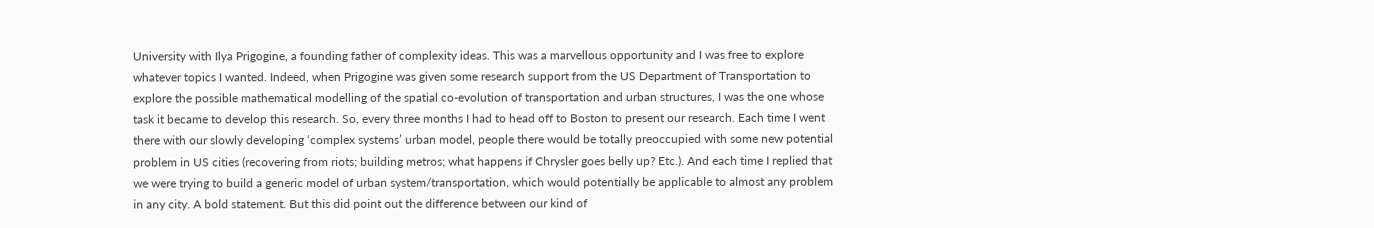University with Ilya Prigogine, a founding father of complexity ideas. This was a marvellous opportunity and I was free to explore whatever topics I wanted. Indeed, when Prigogine was given some research support from the US Department of Transportation to explore the possible mathematical modelling of the spatial co-evolution of transportation and urban structures, I was the one whose task it became to develop this research. So, every three months I had to head off to Boston to present our research. Each time I went there with our slowly developing ‘complex systems’ urban model, people there would be totally preoccupied with some new potential problem in US cities (recovering from riots; building metros; what happens if Chrysler goes belly up? Etc.). And each time I replied that we were trying to build a generic model of urban system/transportation, which would potentially be applicable to almost any problem in any city. A bold statement. But this did point out the difference between our kind of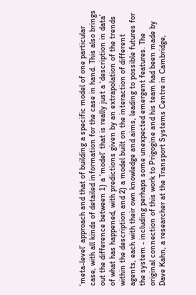‘meta-level’ approach and that of building a specific model of one particular case, with all kinds of detailed information for the case in hand. This also brings out the difference between 1) a ‘model’ that is really just a ‘description in data’ of what has happened, with predictions given by an extrapolation of the trends within the description and 2) a model built on the interaction of different agents, each with their own knowledge and aims, leading to possible futures for the system - including perhaps some unexpected emergent features. The original connection of this work to Prigogine and his team had been made by Dave Kahn, a researcher at the Transport Systems Centre in Cambridge,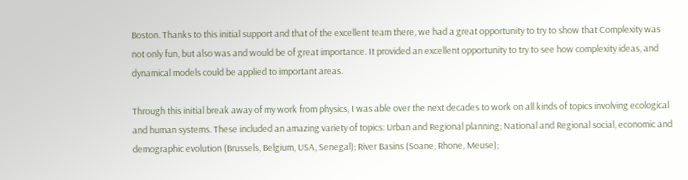Boston. Thanks to this initial support and that of the excellent team there, we had a great opportunity to try to show that Complexity was not only fun, but also was and would be of great importance. It provided an excellent opportunity to try to see how complexity ideas, and dynamical models could be applied to important areas.

Through this initial break away of my work from physics, I was able over the next decades to work on all kinds of topics involving ecological and human systems. These included an amazing variety of topics: Urban and Regional planning; National and Regional social, economic and demographic evolution (Brussels, Belgium, USA, Senegal); River Basins (Soane, Rhone, Meuse);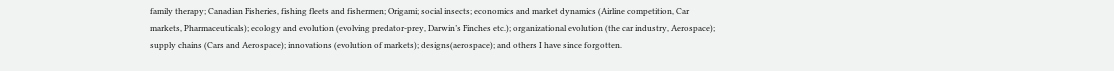family therapy; Canadian Fisheries, fishing fleets and fishermen; Origami; social insects; economics and market dynamics (Airline competition, Car markets, Pharmaceuticals); ecology and evolution (evolving predator-prey, Darwin’s Finches etc.); organizational evolution (the car industry, Aerospace); supply chains (Cars and Aerospace); innovations (evolution of markets); designs(aerospace); and others I have since forgotten.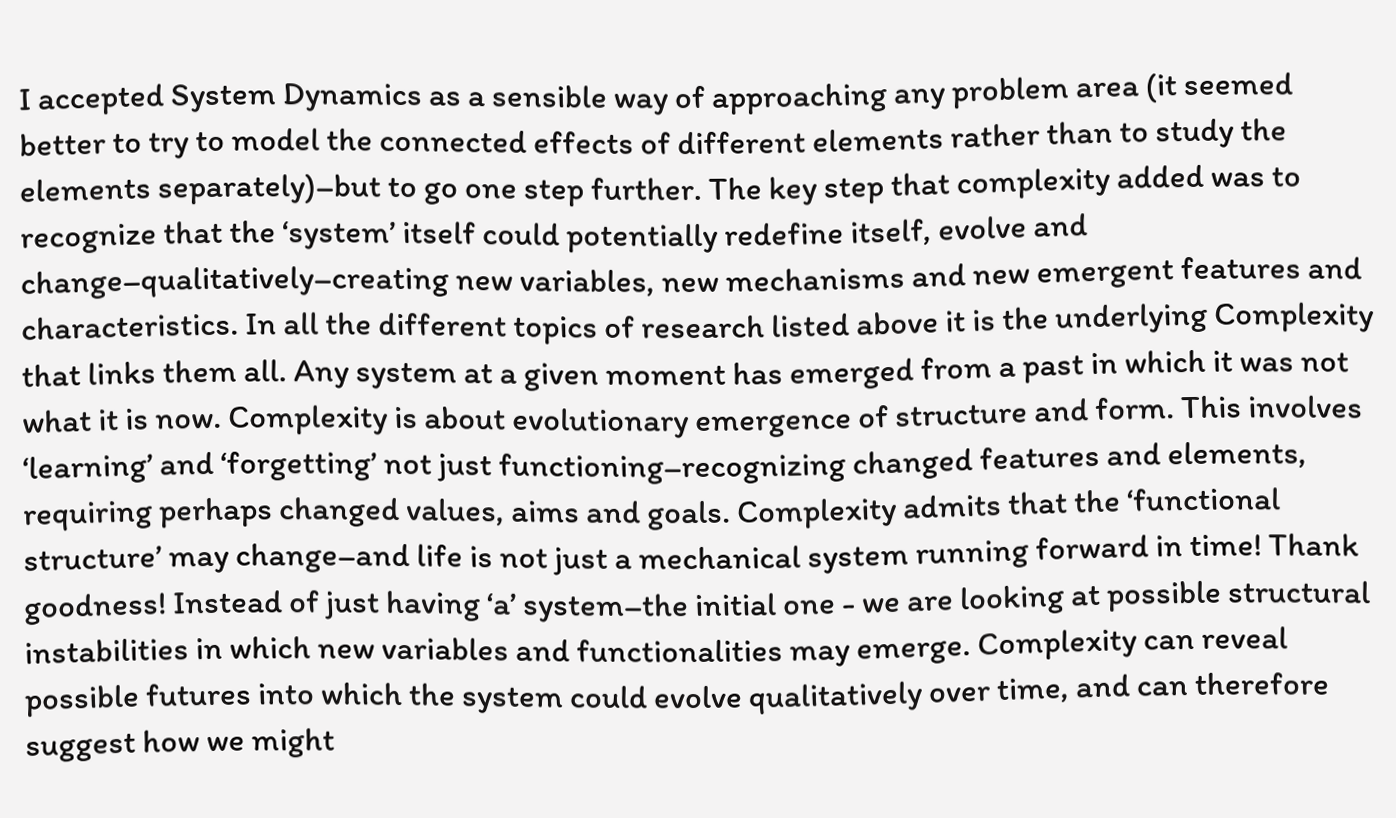I accepted System Dynamics as a sensible way of approaching any problem area (it seemed better to try to model the connected effects of different elements rather than to study the elements separately)–but to go one step further. The key step that complexity added was to recognize that the ‘system’ itself could potentially redefine itself, evolve and change–qualitatively–creating new variables, new mechanisms and new emergent features and characteristics. In all the different topics of research listed above it is the underlying Complexity that links them all. Any system at a given moment has emerged from a past in which it was not what it is now. Complexity is about evolutionary emergence of structure and form. This involves ‘learning’ and ‘forgetting’ not just functioning–recognizing changed features and elements, requiring perhaps changed values, aims and goals. Complexity admits that the ‘functional structure’ may change–and life is not just a mechanical system running forward in time! Thank goodness! Instead of just having ‘a’ system–the initial one - we are looking at possible structural instabilities in which new variables and functionalities may emerge. Complexity can reveal possible futures into which the system could evolve qualitatively over time, and can therefore suggest how we might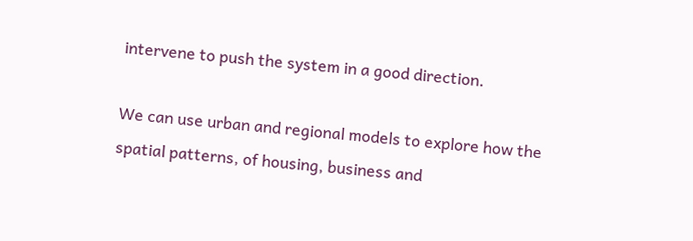intervene to push the system in a good direction.

We can use urban and regional models to explore how the spatial patterns, of housing, business and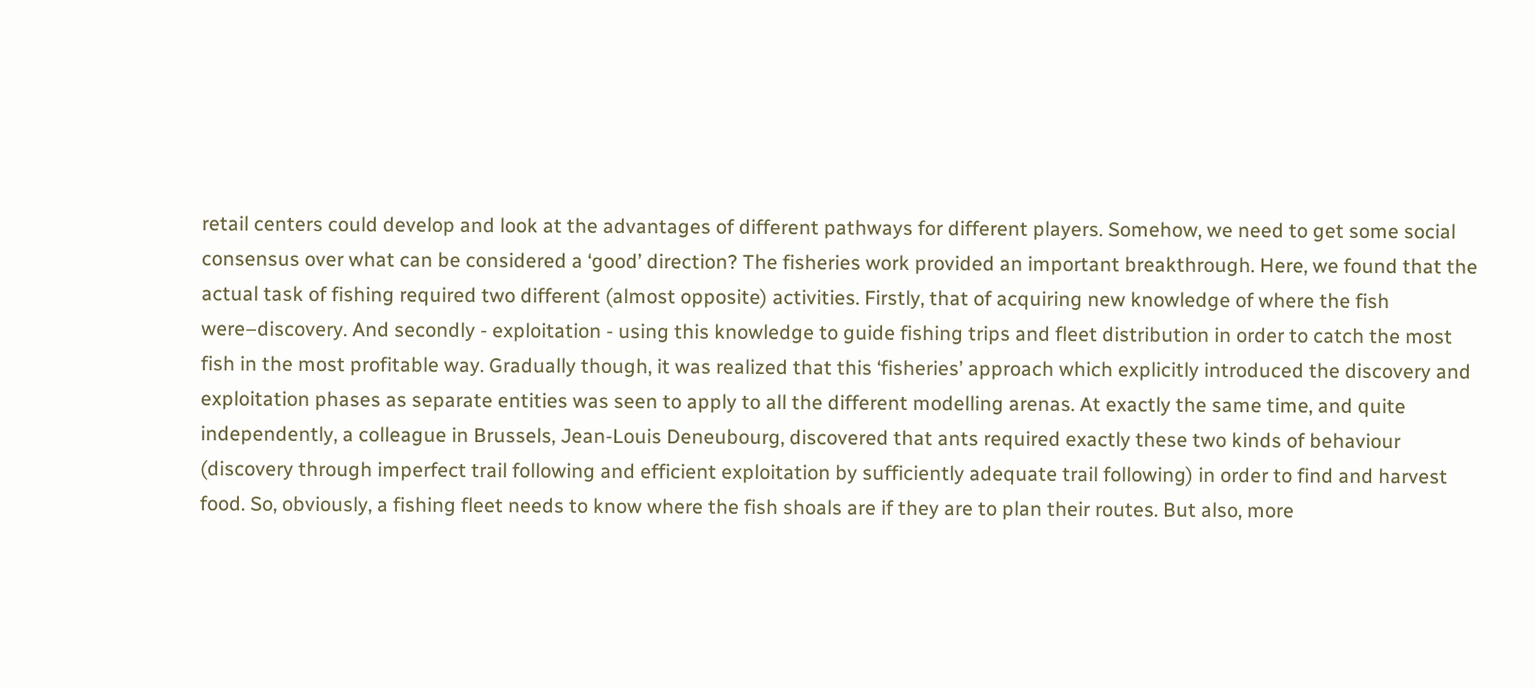retail centers could develop and look at the advantages of different pathways for different players. Somehow, we need to get some social consensus over what can be considered a ‘good’ direction? The fisheries work provided an important breakthrough. Here, we found that the actual task of fishing required two different (almost opposite) activities. Firstly, that of acquiring new knowledge of where the fish were–discovery. And secondly - exploitation - using this knowledge to guide fishing trips and fleet distribution in order to catch the most fish in the most profitable way. Gradually though, it was realized that this ‘fisheries’ approach which explicitly introduced the discovery and exploitation phases as separate entities was seen to apply to all the different modelling arenas. At exactly the same time, and quite independently, a colleague in Brussels, Jean-Louis Deneubourg, discovered that ants required exactly these two kinds of behaviour (discovery through imperfect trail following and efficient exploitation by sufficiently adequate trail following) in order to find and harvest food. So, obviously, a fishing fleet needs to know where the fish shoals are if they are to plan their routes. But also, more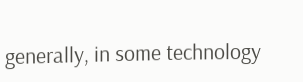generally, in some technology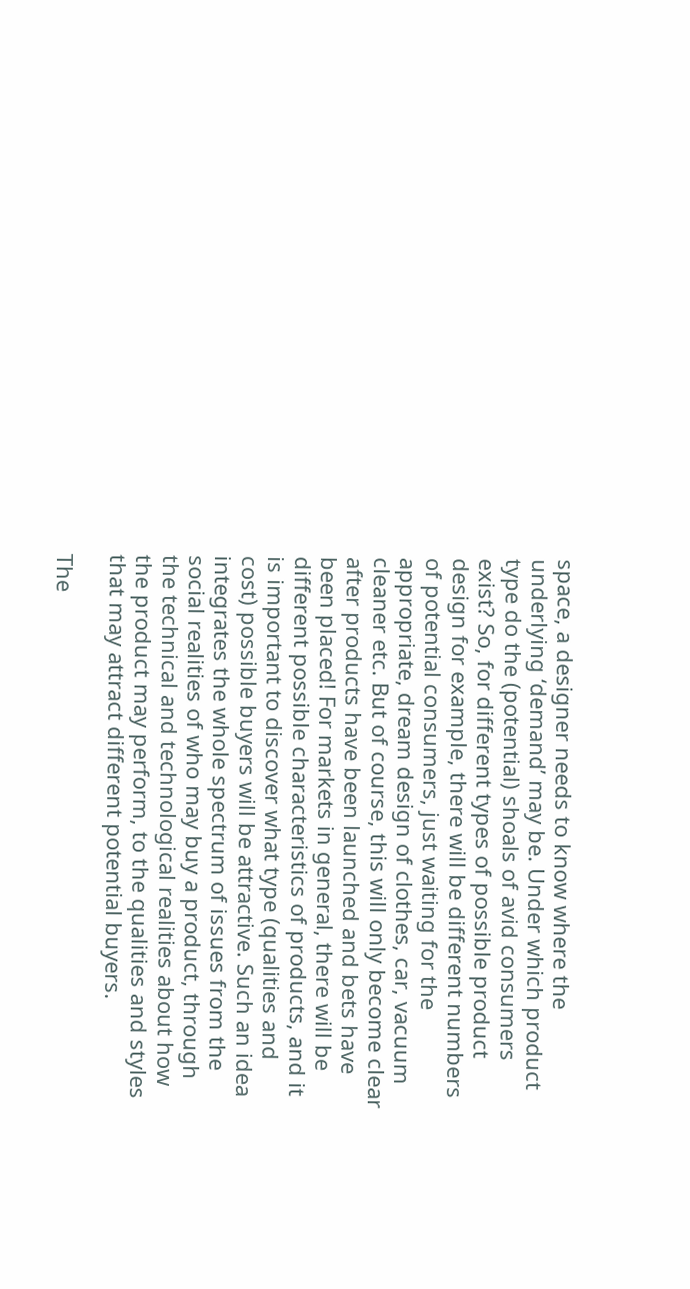space, a designer needs to know where the underlying ‘demand’ may be. Under which product type do the (potential) shoals of avid consumers exist? So, for different types of possible product design for example, there will be different numbers of potential consumers, just waiting for the appropriate, dream design of clothes, car, vacuum cleaner etc. But of course, this will only become clear after products have been launched and bets have been placed! For markets in general, there will be different possible characteristics of products, and it is important to discover what type (qualities and cost) possible buyers will be attractive. Such an idea integrates the whole spectrum of issues from the social realities of who may buy a product, through the technical and technological realities about how the product may perform, to the qualities and styles that may attract different potential buyers.

The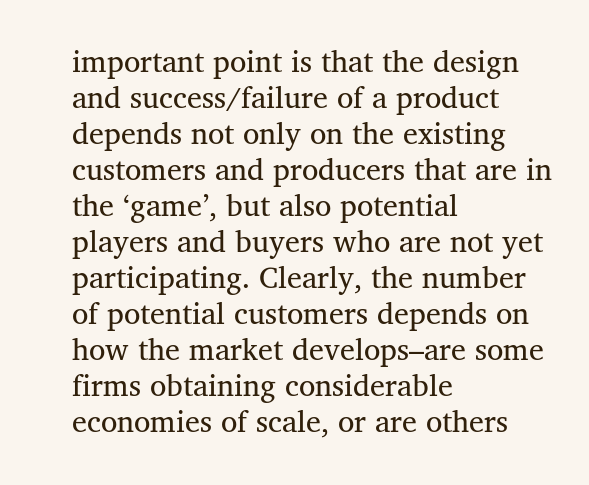important point is that the design and success/failure of a product depends not only on the existing customers and producers that are in the ‘game’, but also potential players and buyers who are not yet participating. Clearly, the number of potential customers depends on how the market develops–are some firms obtaining considerable economies of scale, or are others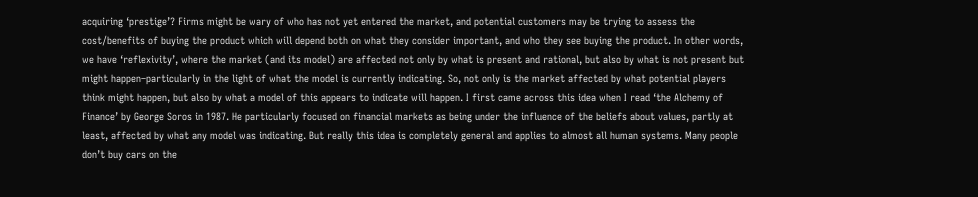acquiring ‘prestige’? Firms might be wary of who has not yet entered the market, and potential customers may be trying to assess the cost/benefits of buying the product which will depend both on what they consider important, and who they see buying the product. In other words, we have ‘reflexivity’, where the market (and its model) are affected not only by what is present and rational, but also by what is not present but might happen–particularly in the light of what the model is currently indicating. So, not only is the market affected by what potential players think might happen, but also by what a model of this appears to indicate will happen. I first came across this idea when I read ‘the Alchemy of Finance’ by George Soros in 1987. He particularly focused on financial markets as being under the influence of the beliefs about values, partly at least, affected by what any model was indicating. But really this idea is completely general and applies to almost all human systems. Many people don’t buy cars on the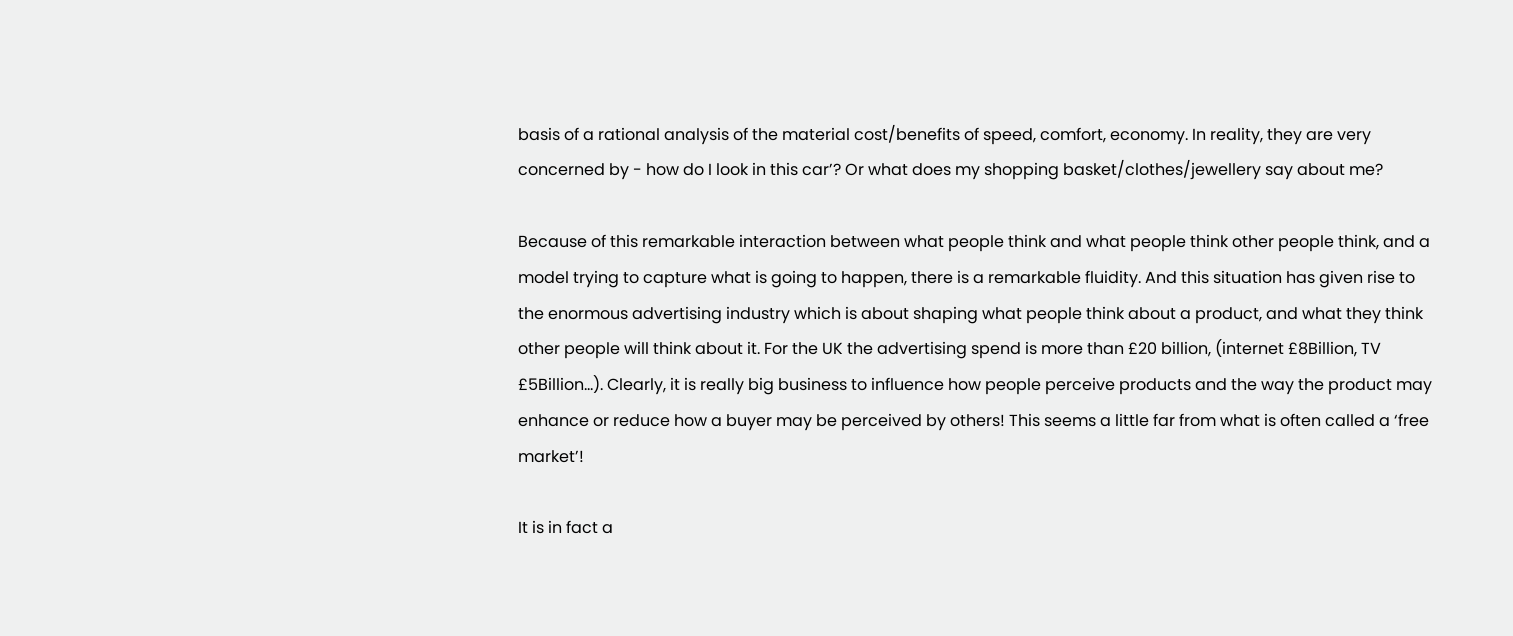basis of a rational analysis of the material cost/benefits of speed, comfort, economy. In reality, they are very concerned by - how do I look in this car’? Or what does my shopping basket/clothes/jewellery say about me?

Because of this remarkable interaction between what people think and what people think other people think, and a model trying to capture what is going to happen, there is a remarkable fluidity. And this situation has given rise to the enormous advertising industry which is about shaping what people think about a product, and what they think other people will think about it. For the UK the advertising spend is more than £20 billion, (internet £8Billion, TV £5Billion…). Clearly, it is really big business to influence how people perceive products and the way the product may enhance or reduce how a buyer may be perceived by others! This seems a little far from what is often called a ‘free market’!

It is in fact a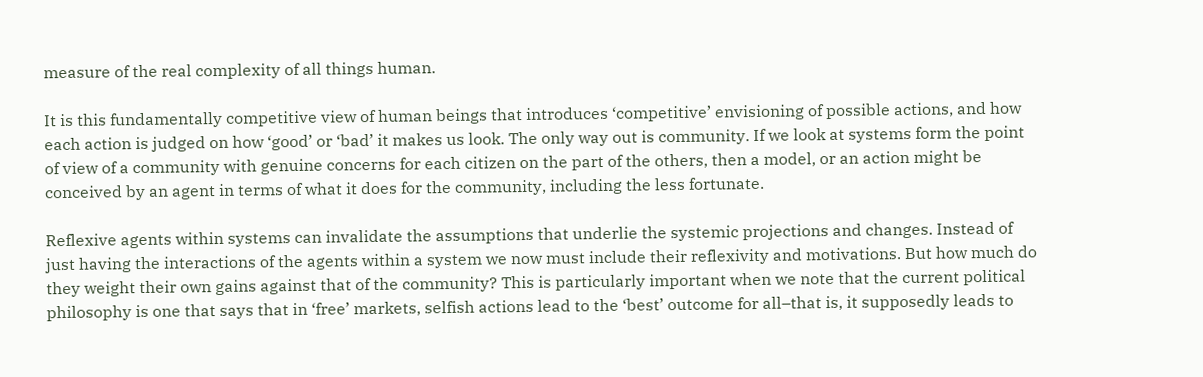measure of the real complexity of all things human.

It is this fundamentally competitive view of human beings that introduces ‘competitive’ envisioning of possible actions, and how each action is judged on how ‘good’ or ‘bad’ it makes us look. The only way out is community. If we look at systems form the point of view of a community with genuine concerns for each citizen on the part of the others, then a model, or an action might be conceived by an agent in terms of what it does for the community, including the less fortunate.

Reflexive agents within systems can invalidate the assumptions that underlie the systemic projections and changes. Instead of just having the interactions of the agents within a system we now must include their reflexivity and motivations. But how much do they weight their own gains against that of the community? This is particularly important when we note that the current political philosophy is one that says that in ‘free’ markets, selfish actions lead to the ‘best’ outcome for all–that is, it supposedly leads to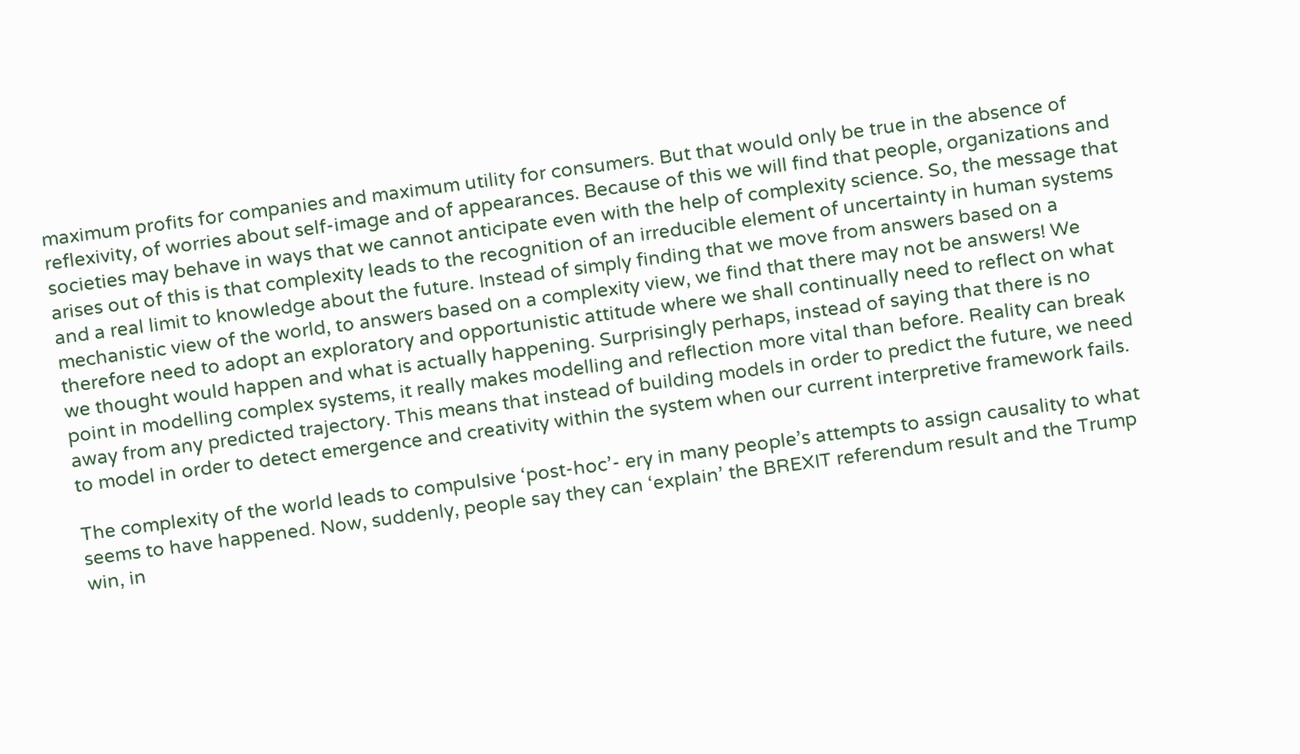maximum profits for companies and maximum utility for consumers. But that would only be true in the absence of reflexivity, of worries about self-image and of appearances. Because of this we will find that people, organizations and societies may behave in ways that we cannot anticipate even with the help of complexity science. So, the message that arises out of this is that complexity leads to the recognition of an irreducible element of uncertainty in human systems and a real limit to knowledge about the future. Instead of simply finding that we move from answers based on a mechanistic view of the world, to answers based on a complexity view, we find that there may not be answers! We therefore need to adopt an exploratory and opportunistic attitude where we shall continually need to reflect on what we thought would happen and what is actually happening. Surprisingly perhaps, instead of saying that there is no point in modelling complex systems, it really makes modelling and reflection more vital than before. Reality can break away from any predicted trajectory. This means that instead of building models in order to predict the future, we need to model in order to detect emergence and creativity within the system when our current interpretive framework fails.

The complexity of the world leads to compulsive ‘post-hoc’- ery in many people’s attempts to assign causality to what seems to have happened. Now, suddenly, people say they can ‘explain’ the BREXIT referendum result and the Trump win, in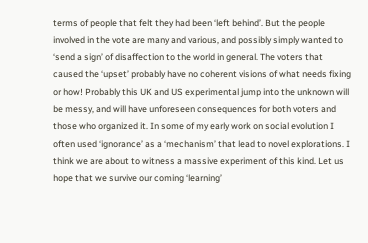terms of people that felt they had been ‘left behind’. But the people involved in the vote are many and various, and possibly simply wanted to ‘send a sign’ of disaffection to the world in general. The voters that caused the ‘upset’ probably have no coherent visions of what needs fixing or how! Probably this UK and US experimental jump into the unknown will be messy, and will have unforeseen consequences for both voters and those who organized it. In some of my early work on social evolution I often used ‘ignorance’ as a ‘mechanism’ that lead to novel explorations. I think we are about to witness a massive experiment of this kind. Let us hope that we survive our coming ‘learning’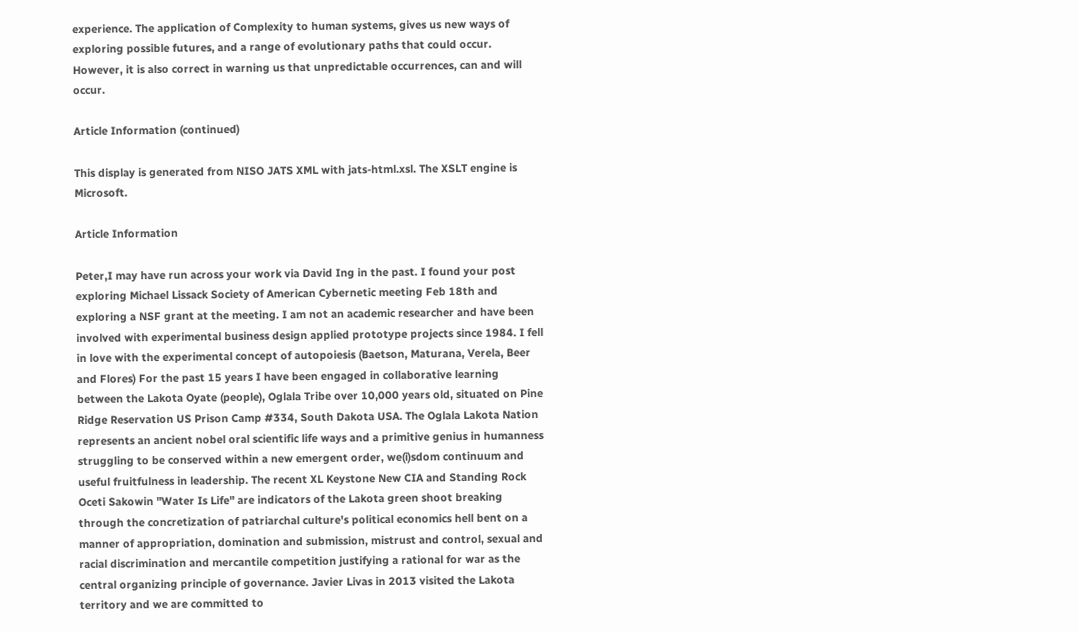experience. The application of Complexity to human systems, gives us new ways of exploring possible futures, and a range of evolutionary paths that could occur. However, it is also correct in warning us that unpredictable occurrences, can and will occur.

Article Information (continued)

This display is generated from NISO JATS XML with jats-html.xsl. The XSLT engine is Microsoft.

Article Information

Peter,I may have run across your work via David Ing in the past. I found your post exploring Michael Lissack Society of American Cybernetic meeting Feb 18th and exploring a NSF grant at the meeting. I am not an academic researcher and have been involved with experimental business design applied prototype projects since 1984. I fell in love with the experimental concept of autopoiesis (Baetson, Maturana, Verela, Beer and Flores) For the past 15 years I have been engaged in collaborative learning between the Lakota Oyate (people), Oglala Tribe over 10,000 years old, situated on Pine Ridge Reservation US Prison Camp #334, South Dakota USA. The Oglala Lakota Nation represents an ancient nobel oral scientific life ways and a primitive genius in humanness struggling to be conserved within a new emergent order, we(i)sdom continuum and useful fruitfulness in leadership. The recent XL Keystone New CIA and Standing Rock Oceti Sakowin "Water Is Life" are indicators of the Lakota green shoot breaking through the concretization of patriarchal culture's political economics hell bent on a manner of appropriation, domination and submission, mistrust and control, sexual and racial discrimination and mercantile competition justifying a rational for war as the central organizing principle of governance. Javier Livas in 2013 visited the Lakota territory and we are committed to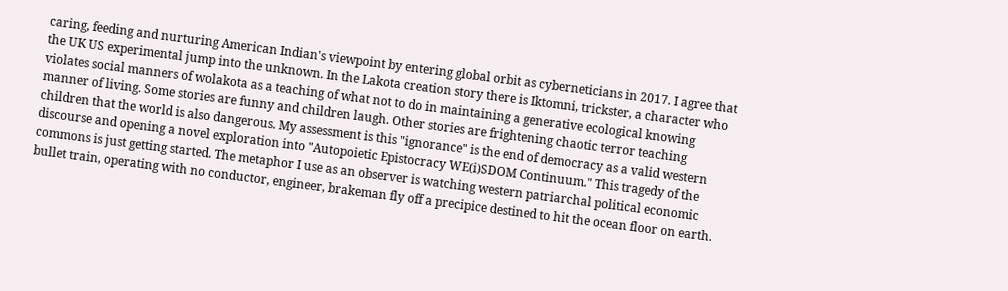caring, feeding and nurturing American Indian's viewpoint by entering global orbit as cyberneticians in 2017. I agree that the UK US experimental jump into the unknown. In the Lakota creation story there is Iktomni, trickster, a character who violates social manners of wolakota as a teaching of what not to do in maintaining a generative ecological knowing manner of living. Some stories are funny and children laugh. Other stories are frightening chaotic terror teaching children that the world is also dangerous. My assessment is this "ignorance" is the end of democracy as a valid western discourse and opening a novel exploration into "Autopoietic Epistocracy WE(i)SDOM Continuum." This tragedy of the commons is just getting started. The metaphor I use as an observer is watching western patriarchal political economic bullet train, operating with no conductor, engineer, brakeman fly off a precipice destined to hit the ocean floor on earth.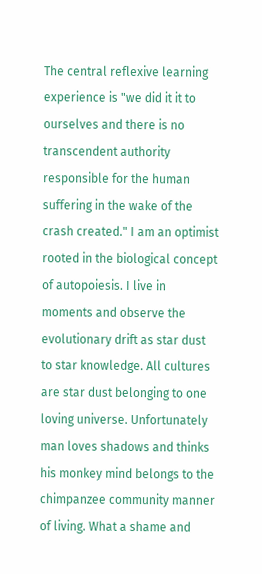The central reflexive learning experience is "we did it it to ourselves and there is no transcendent authority responsible for the human suffering in the wake of the crash created." I am an optimist rooted in the biological concept of autopoiesis. I live in moments and observe the evolutionary drift as star dust to star knowledge. All cultures are star dust belonging to one loving universe. Unfortunately man loves shadows and thinks his monkey mind belongs to the chimpanzee community manner of living. What a shame and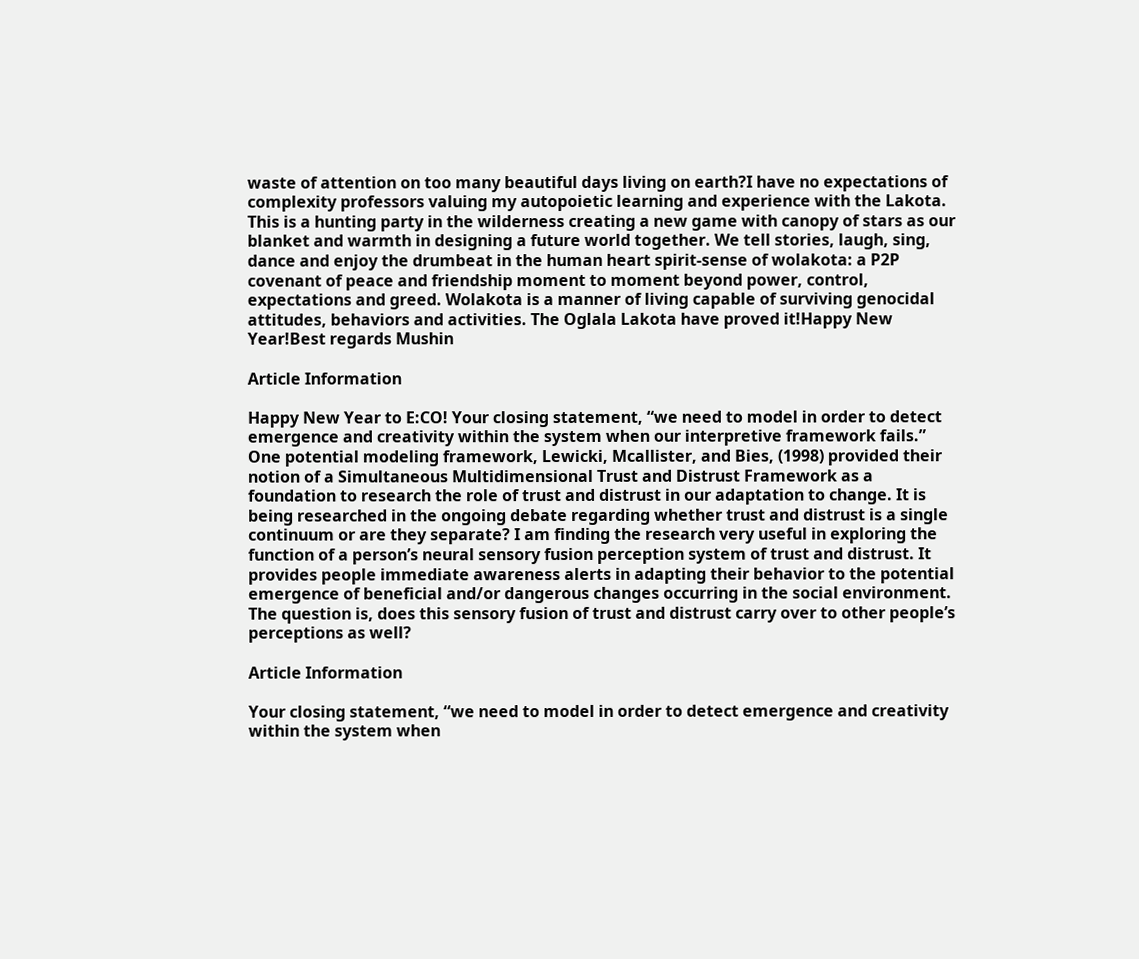waste of attention on too many beautiful days living on earth?I have no expectations of complexity professors valuing my autopoietic learning and experience with the Lakota. This is a hunting party in the wilderness creating a new game with canopy of stars as our blanket and warmth in designing a future world together. We tell stories, laugh, sing, dance and enjoy the drumbeat in the human heart spirit-sense of wolakota: a P2P covenant of peace and friendship moment to moment beyond power, control, expectations and greed. Wolakota is a manner of living capable of surviving genocidal attitudes, behaviors and activities. The Oglala Lakota have proved it!Happy New Year!Best regards Mushin

Article Information

Happy New Year to E:CO! Your closing statement, “we need to model in order to detect emergence and creativity within the system when our interpretive framework fails.” One potential modeling framework, Lewicki, Mcallister, and Bies, (1998) provided their notion of a Simultaneous Multidimensional Trust and Distrust Framework as a foundation to research the role of trust and distrust in our adaptation to change. It is being researched in the ongoing debate regarding whether trust and distrust is a single continuum or are they separate? I am finding the research very useful in exploring the function of a person’s neural sensory fusion perception system of trust and distrust. It provides people immediate awareness alerts in adapting their behavior to the potential emergence of beneficial and/or dangerous changes occurring in the social environment. The question is, does this sensory fusion of trust and distrust carry over to other people’s perceptions as well?

Article Information

Your closing statement, “we need to model in order to detect emergence and creativity within the system when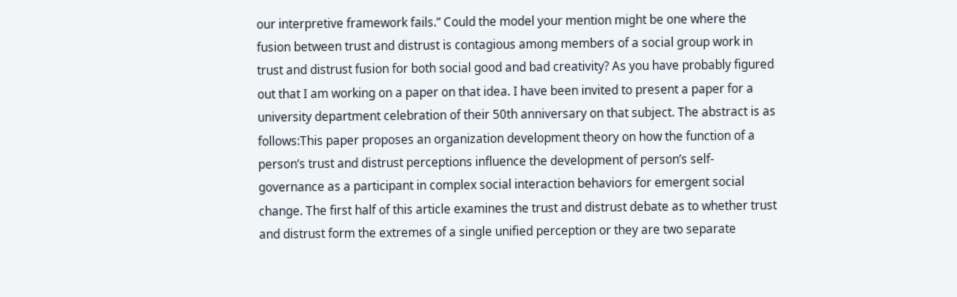our interpretive framework fails.” Could the model your mention might be one where the fusion between trust and distrust is contagious among members of a social group work in trust and distrust fusion for both social good and bad creativity? As you have probably figured out that I am working on a paper on that idea. I have been invited to present a paper for a university department celebration of their 50th anniversary on that subject. The abstract is as follows:This paper proposes an organization development theory on how the function of a person’s trust and distrust perceptions influence the development of person’s self-governance as a participant in complex social interaction behaviors for emergent social change. The first half of this article examines the trust and distrust debate as to whether trust and distrust form the extremes of a single unified perception or they are two separate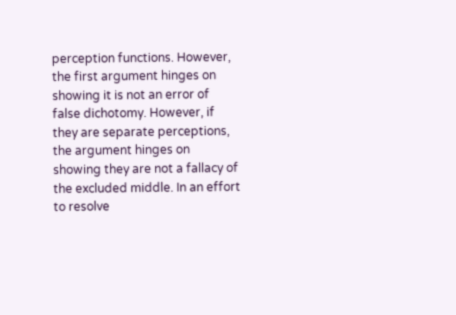perception functions. However, the first argument hinges on showing it is not an error of false dichotomy. However, if they are separate perceptions, the argument hinges on showing they are not a fallacy of the excluded middle. In an effort to resolve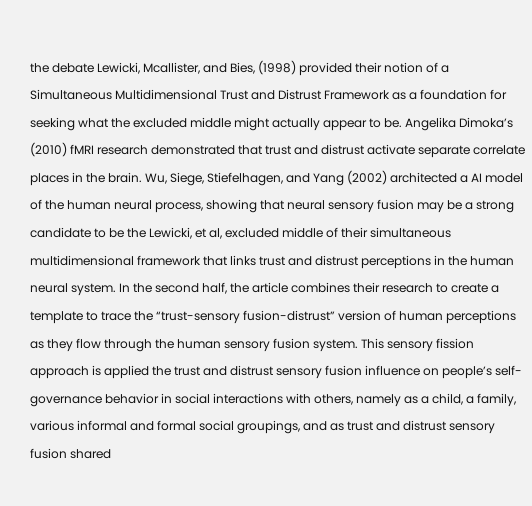the debate Lewicki, Mcallister, and Bies, (1998) provided their notion of a Simultaneous Multidimensional Trust and Distrust Framework as a foundation for seeking what the excluded middle might actually appear to be. Angelika Dimoka’s (2010) fMRI research demonstrated that trust and distrust activate separate correlate places in the brain. Wu, Siege, Stiefelhagen, and Yang (2002) architected a AI model of the human neural process, showing that neural sensory fusion may be a strong candidate to be the Lewicki, et al, excluded middle of their simultaneous multidimensional framework that links trust and distrust perceptions in the human neural system. In the second half, the article combines their research to create a template to trace the “trust-sensory fusion-distrust” version of human perceptions as they flow through the human sensory fusion system. This sensory fission approach is applied the trust and distrust sensory fusion influence on people’s self-governance behavior in social interactions with others, namely as a child, a family, various informal and formal social groupings, and as trust and distrust sensory fusion shared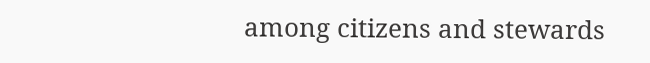among citizens and stewards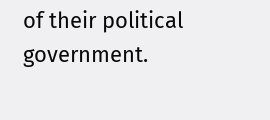of their political government.